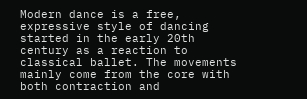Modern dance is a free, expressive style of dancing started in the early 20th century as a reaction to classical ballet. The movements mainly come from the core with both contraction and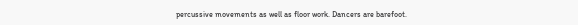percussive movements as well as floor work. Dancers are barefoot.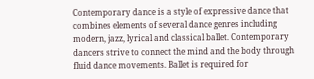Contemporary dance is a style of expressive dance that combines elements of several dance genres including modern, jazz, lyrical and classical ballet. Contemporary dancers strive to connect the mind and the body through fluid dance movements. Ballet is required for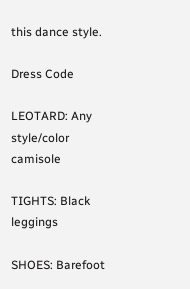this dance style.

Dress Code

LEOTARD: Any style/color camisole

TIGHTS: Black leggings

SHOES: Barefoot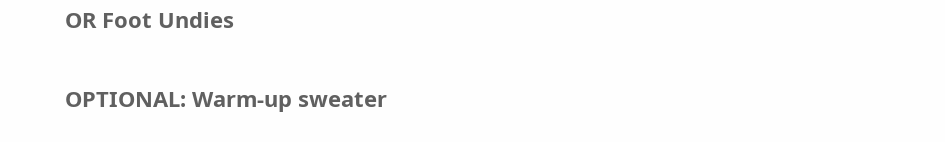OR Foot Undies

OPTIONAL: Warm-up sweater